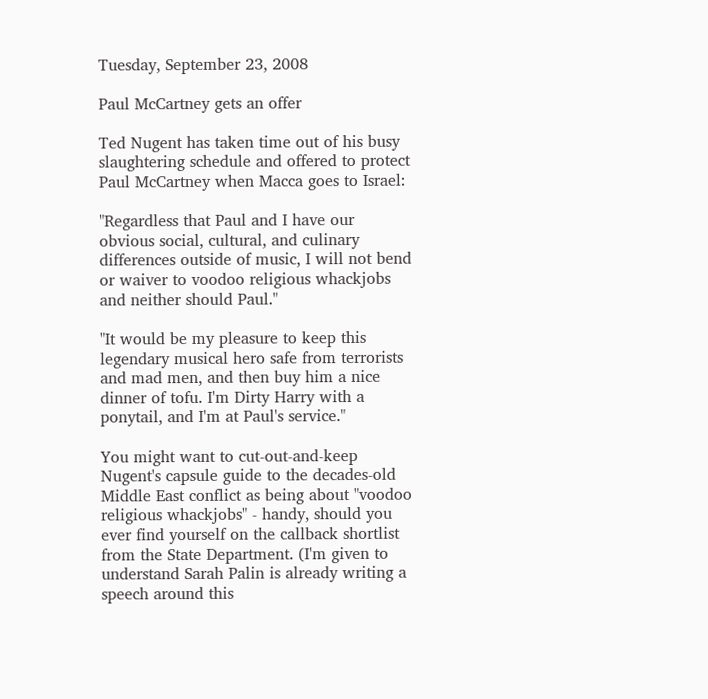Tuesday, September 23, 2008

Paul McCartney gets an offer

Ted Nugent has taken time out of his busy slaughtering schedule and offered to protect Paul McCartney when Macca goes to Israel:

"Regardless that Paul and I have our obvious social, cultural, and culinary differences outside of music, I will not bend or waiver to voodoo religious whackjobs and neither should Paul."

"It would be my pleasure to keep this legendary musical hero safe from terrorists and mad men, and then buy him a nice dinner of tofu. I'm Dirty Harry with a ponytail, and I'm at Paul's service."

You might want to cut-out-and-keep Nugent's capsule guide to the decades-old Middle East conflict as being about "voodoo religious whackjobs" - handy, should you ever find yourself on the callback shortlist from the State Department. (I'm given to understand Sarah Palin is already writing a speech around this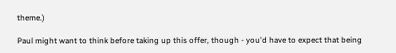theme.)

Paul might want to think before taking up this offer, though - you'd have to expect that being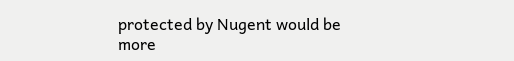protected by Nugent would be more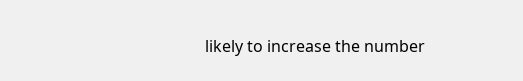likely to increase the number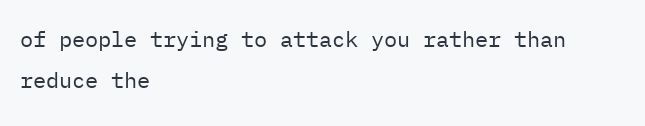of people trying to attack you rather than reduce the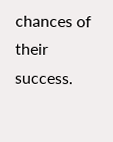chances of their success.